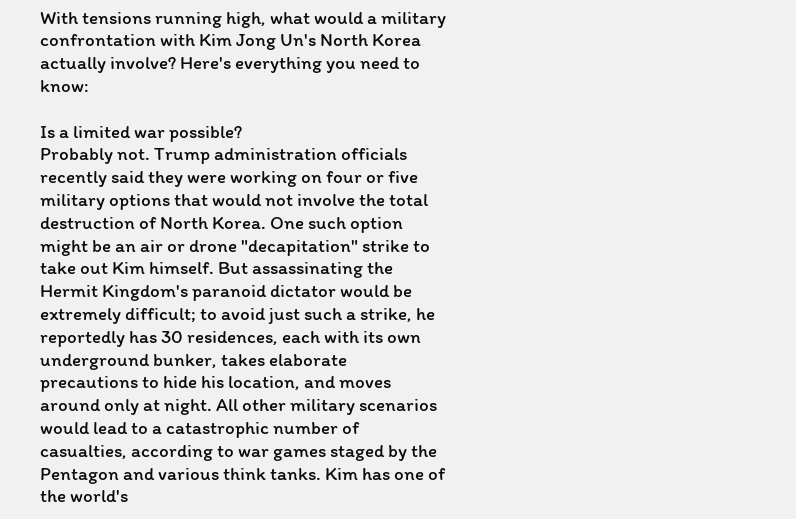With tensions running high, what would a military confrontation with Kim Jong Un's North Korea actually involve? Here's everything you need to know:

Is a limited war possible?
Probably not. Trump administration officials recently said they were working on four or five military options that would not involve the total destruction of North Korea. One such option might be an air or drone "decapitation" strike to take out Kim himself. But assassinating the Hermit Kingdom's paranoid dictator would be extremely difficult; to avoid just such a strike, he reportedly has 30 residences, each with its own underground bunker, takes elaborate precautions to hide his location, and moves around only at night. All other military scenarios would lead to a catastrophic number of casualties, according to war games staged by the Pentagon and various think tanks. Kim has one of the world's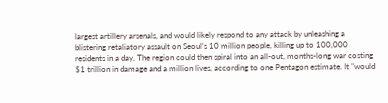largest artillery arsenals, and would likely respond to any attack by unleashing a blistering retaliatory assault on Seoul's 10 million people, killing up to 100,000 residents in a day. The region could then spiral into an all-out, months-long war costing $1 trillion in damage and a million lives, according to one Pentagon estimate. It "would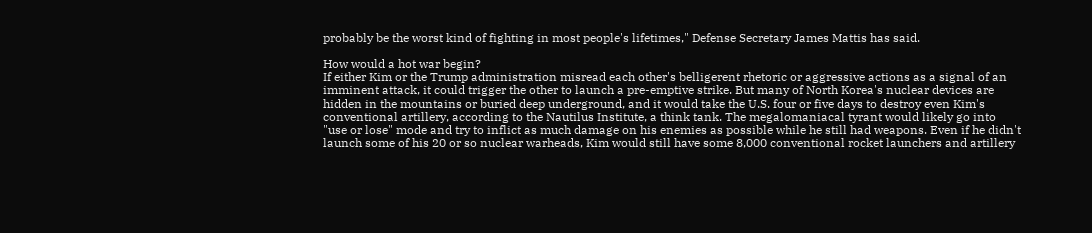probably be the worst kind of fighting in most people's lifetimes," Defense Secretary James Mattis has said.

How would a hot war begin?
If either Kim or the Trump administration misread each other's belligerent rhetoric or aggressive actions as a signal of an imminent attack, it could trigger the other to launch a pre-emptive strike. But many of North Korea's nuclear devices are hidden in the mountains or buried deep underground, and it would take the U.S. four or five days to destroy even Kim's conventional artillery, according to the Nautilus Institute, a think tank. The megalomaniacal tyrant would likely go into "use or lose" mode and try to inflict as much damage on his enemies as possible while he still had weapons. Even if he didn't launch some of his 20 or so nuclear warheads, Kim would still have some 8,000 conventional rocket launchers and artillery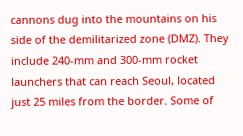cannons dug into the mountains on his side of the demilitarized zone (DMZ). They include 240-mm and 300-mm rocket launchers that can reach Seoul, located just 25 miles from the border. Some of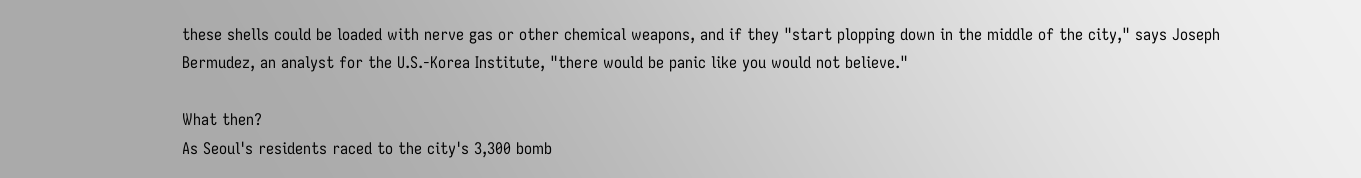these shells could be loaded with nerve gas or other chemical weapons, and if they "start plopping down in the middle of the city," says Joseph Bermudez, an analyst for the U.S.-Korea Institute, "there would be panic like you would not believe."

What then?
As Seoul's residents raced to the city's 3,300 bomb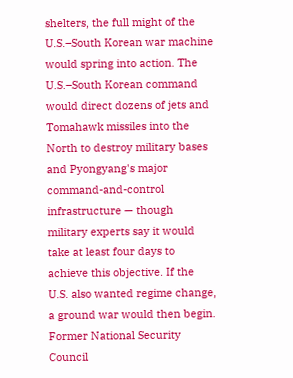shelters, the full might of the U.S.–South Korean war machine would spring into action. The U.S.–South Korean command would direct dozens of jets and Tomahawk missiles into the North to destroy military bases and Pyongyang's major command-and-control infrastructure — though military experts say it would take at least four days to achieve this objective. If the U.S. also wanted regime change, a ground war would then begin. Former National Security Council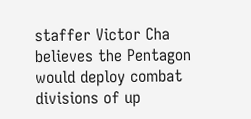staffer Victor Cha believes the Pentagon would deploy combat divisions of up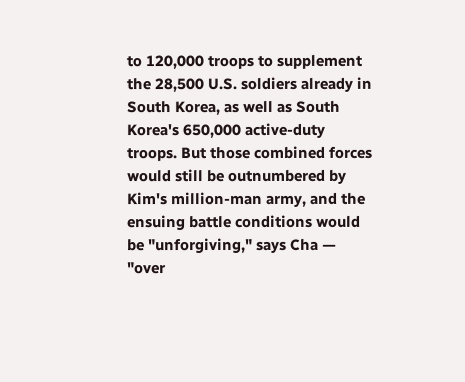to 120,000 troops to supplement the 28,500 U.S. soldiers already in South Korea, as well as South Korea's 650,000 active-duty troops. But those combined forces would still be outnumbered by Kim's million-man army, and the ensuing battle conditions would be "unforgiving," says Cha — "over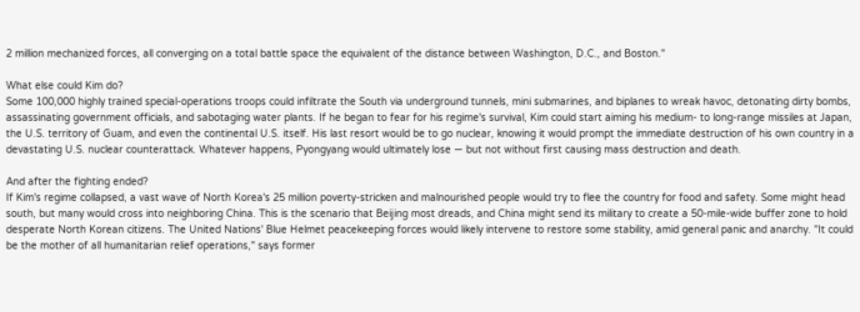2 million mechanized forces, all converging on a total battle space the equivalent of the distance between Washington, D.C., and Boston."

What else could Kim do?
Some 100,000 highly trained special-operations troops could infiltrate the South via underground tunnels, mini submarines, and biplanes to wreak havoc, detonating dirty bombs, assassinating government officials, and sabotaging water plants. If he began to fear for his regime's survival, Kim could start aiming his medium- to long-range missiles at Japan, the U.S. territory of Guam, and even the continental U.S. itself. His last resort would be to go nuclear, knowing it would prompt the immediate destruction of his own country in a devastating U.S. nuclear counterattack. Whatever happens, Pyongyang would ultimately lose — but not without first causing mass destruction and death.

And after the fighting ended?
If Kim's regime collapsed, a vast wave of North Korea's 25 million poverty-stricken and malnourished people would try to flee the country for food and safety. Some might head south, but many would cross into neighboring China. This is the scenario that Beijing most dreads, and China might send its military to create a 50-mile-wide buffer zone to hold desperate North Korean citizens. The United Nations' Blue Helmet peacekeeping forces would likely intervene to restore some stability, amid general panic and anarchy. "It could be the mother of all humanitarian relief operations," says former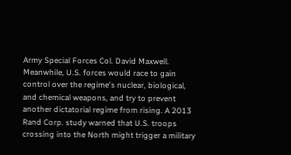Army Special Forces Col. David Maxwell. Meanwhile, U.S. forces would race to gain control over the regime's nuclear, biological, and chemical weapons, and try to prevent another dictatorial regime from rising. A 2013 Rand Corp. study warned that U.S. troops crossing into the North might trigger a military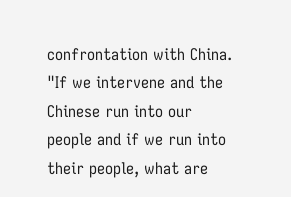confrontation with China. "If we intervene and the Chinese run into our people and if we run into their people, what are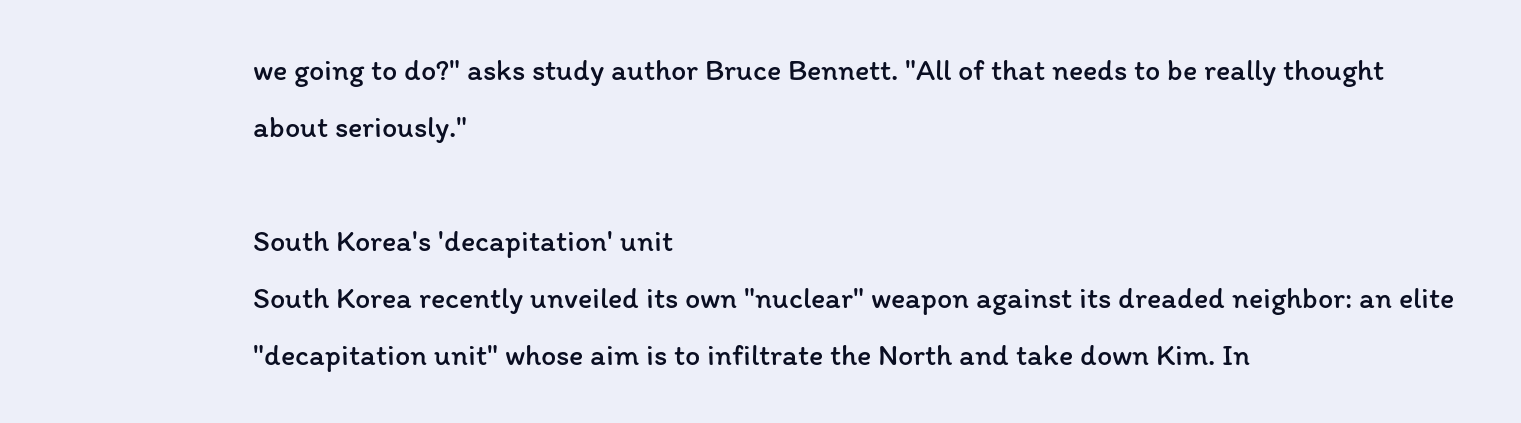we going to do?" asks study author Bruce Bennett. "All of that needs to be really thought about seriously."

South Korea's 'decapitation' unit
South Korea recently unveiled its own "nuclear" weapon against its dreaded neighbor: an elite "decapitation unit" whose aim is to infiltrate the North and take down Kim. In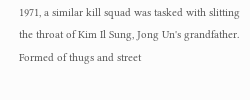1971, a similar kill squad was tasked with slitting the throat of Kim Il Sung, Jong Un's grandfather. Formed of thugs and street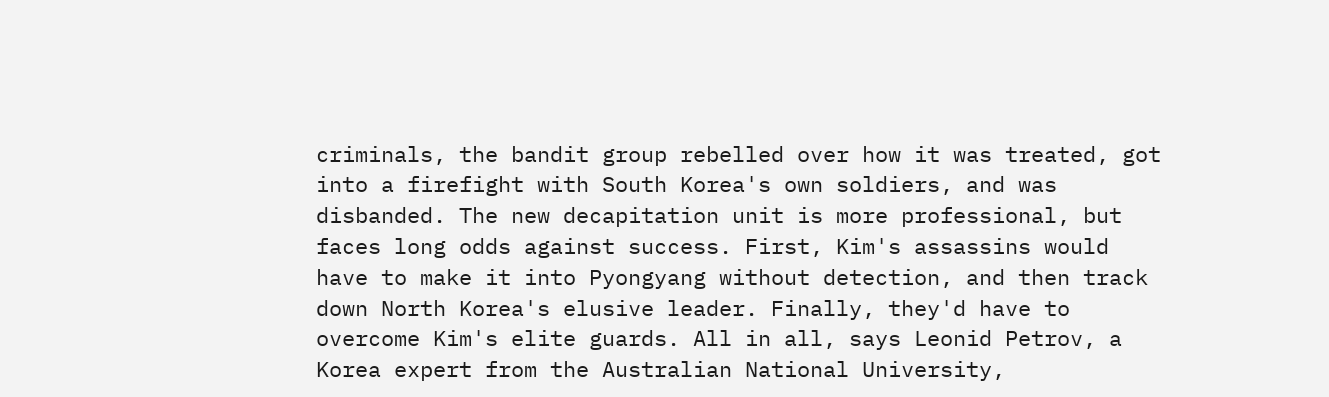criminals, the bandit group rebelled over how it was treated, got into a firefight with South Korea's own soldiers, and was disbanded. The new decapitation unit is more professional, but faces long odds against success. First, Kim's assassins would have to make it into Pyongyang without detection, and then track down North Korea's elusive leader. Finally, they'd have to overcome Kim's elite guards. All in all, says Leonid Petrov, a Korea expert from the Australian National University,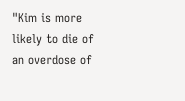"Kim is more likely to die of an overdose of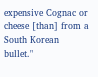expensive Cognac or cheese [than] from a South Korean bullet."